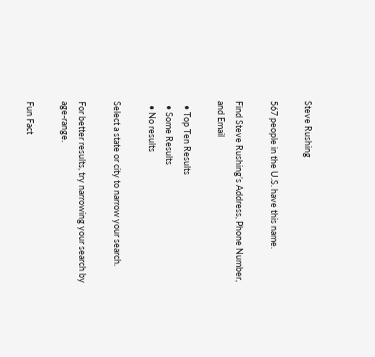Steve Rushing

567 people in the U.S. have this name.

Find Steve Rushing’s Address, Phone Number, and Email

  • Top Ten Results
  • Some Results
  • No results

Select a state or city to narrow your search.

For better results, try narrowing your search by age-range.

Fun Fact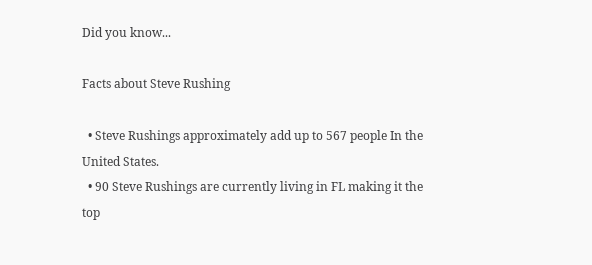Did you know...

Facts about Steve Rushing

  • Steve Rushings approximately add up to 567 people In the United States.
  • 90 Steve Rushings are currently living in FL making it the top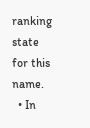ranking state for this name.
  • In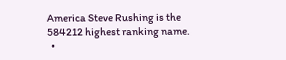America Steve Rushing is the 584212 highest ranking name.
  •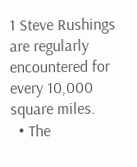1 Steve Rushings are regularly encountered for every 10,000 square miles.
  • The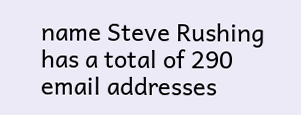name Steve Rushing has a total of 290 email addresses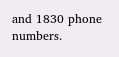and 1830 phone numbers.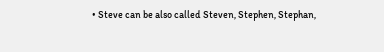• Steve can be also called Steven, Stephen, Stephan,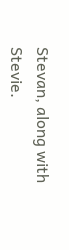Stevan, along with Stevie.